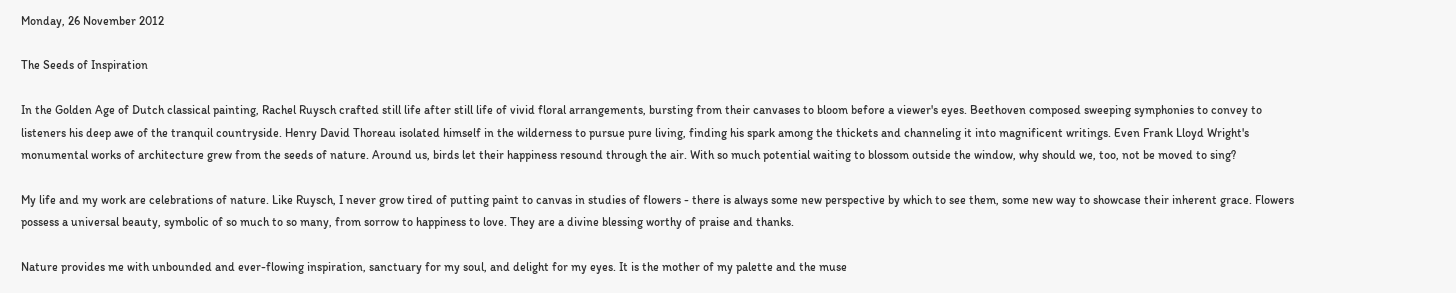Monday, 26 November 2012

The Seeds of Inspiration

In the Golden Age of Dutch classical painting, Rachel Ruysch crafted still life after still life of vivid floral arrangements, bursting from their canvases to bloom before a viewer's eyes. Beethoven composed sweeping symphonies to convey to listeners his deep awe of the tranquil countryside. Henry David Thoreau isolated himself in the wilderness to pursue pure living, finding his spark among the thickets and channeling it into magnificent writings. Even Frank Lloyd Wright's monumental works of architecture grew from the seeds of nature. Around us, birds let their happiness resound through the air. With so much potential waiting to blossom outside the window, why should we, too, not be moved to sing?

My life and my work are celebrations of nature. Like Ruysch, I never grow tired of putting paint to canvas in studies of flowers - there is always some new perspective by which to see them, some new way to showcase their inherent grace. Flowers possess a universal beauty, symbolic of so much to so many, from sorrow to happiness to love. They are a divine blessing worthy of praise and thanks.

Nature provides me with unbounded and ever-flowing inspiration, sanctuary for my soul, and delight for my eyes. It is the mother of my palette and the muse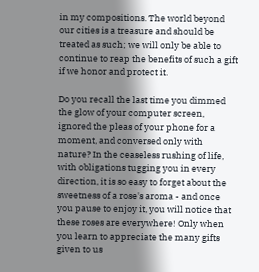in my compositions. The world beyond our cities is a treasure and should be treated as such; we will only be able to continue to reap the benefits of such a gift if we honor and protect it.

Do you recall the last time you dimmed the glow of your computer screen, ignored the pleas of your phone for a moment, and conversed only with nature? In the ceaseless rushing of life, with obligations tugging you in every direction, it is so easy to forget about the sweetness of a rose's aroma - and once you pause to enjoy it, you will notice that these roses are everywhere! Only when you learn to appreciate the many gifts given to us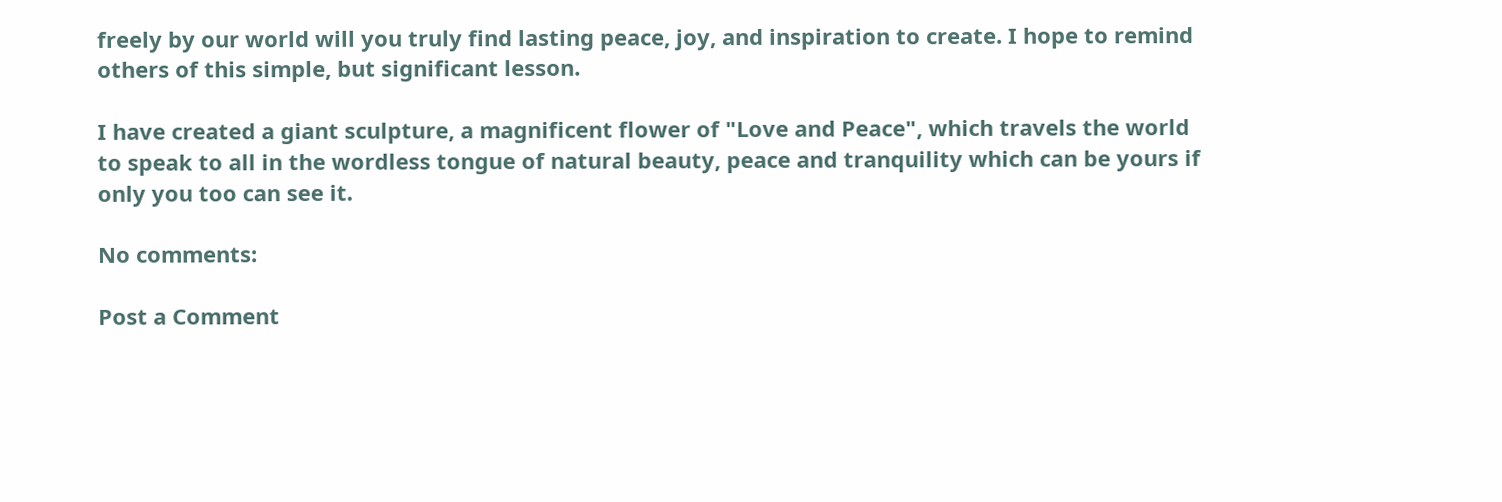freely by our world will you truly find lasting peace, joy, and inspiration to create. I hope to remind others of this simple, but significant lesson.

I have created a giant sculpture, a magnificent flower of "Love and Peace", which travels the world to speak to all in the wordless tongue of natural beauty, peace and tranquility which can be yours if only you too can see it.

No comments:

Post a Comment